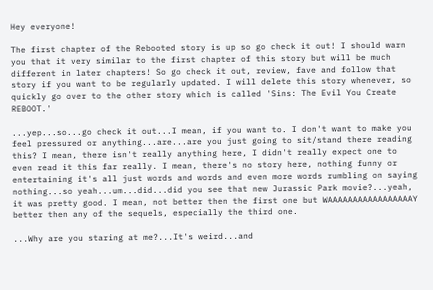Hey everyone!

The first chapter of the Rebooted story is up so go check it out! I should warn you that it very similar to the first chapter of this story but will be much different in later chapters! So go check it out, review, fave and follow that story if you want to be regularly updated. I will delete this story whenever, so quickly go over to the other story which is called 'Sins: The Evil You Create REBOOT.'

...yep...so...go check it out...I mean, if you want to. I don't want to make you feel pressured or anything...are...are you just going to sit/stand there reading this? I mean, there isn't really anything here, I didn't really expect one to even read it this far really. I mean, there's no story here, nothing funny or entertaining it's all just words and words and even more words rumbling on saying nothing...so yeah...um...did...did you see that new Jurassic Park movie?...yeah, it was pretty good. I mean, not better then the first one but WAAAAAAAAAAAAAAAAAY better then any of the sequels, especially the third one.

...Why are you staring at me?...It's weird...and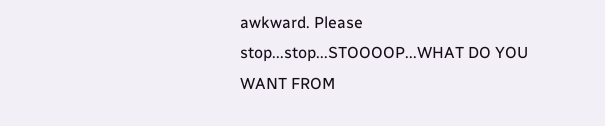awkward. Please stop...stop...STOOOOP...WHAT DO YOU WANT FROM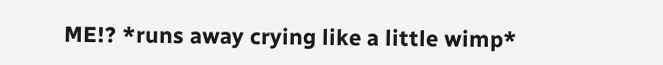ME!? *runs away crying like a little wimp*